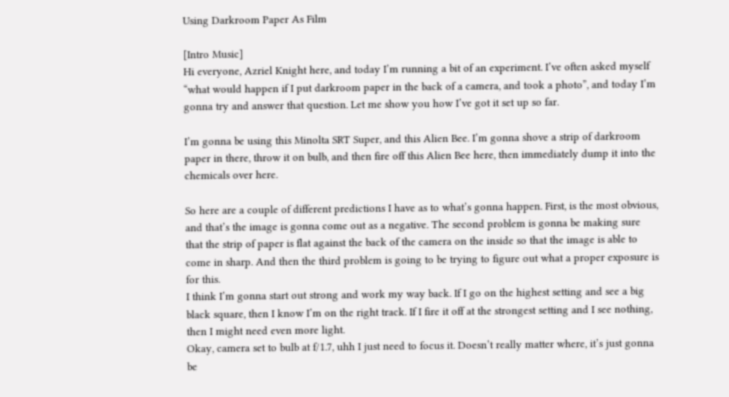Using Darkroom Paper As Film

[Intro Music]
Hi everyone, Azriel Knight here, and today I’m running a bit of an experiment. I’ve often asked myself “what would happen if I put darkroom paper in the back of a camera, and took a photo”, and today I’m gonna try and answer that question. Let me show you how I’ve got it set up so far.

I’m gonna be using this Minolta SRT Super, and this Alien Bee. I’m gonna shove a strip of darkroom paper in there, throw it on bulb, and then fire off this Alien Bee here, then immediately dump it into the chemicals over here.

So here are a couple of different predictions I have as to what’s gonna happen. First, is the most obvious, and that’s the image is gonna come out as a negative. The second problem is gonna be making sure that the strip of paper is flat against the back of the camera on the inside so that the image is able to come in sharp. And then the third problem is going to be trying to figure out what a proper exposure is for this.
I think I’m gonna start out strong and work my way back. If I go on the highest setting and see a big black square, then I know I’m on the right track. If I fire it off at the strongest setting and I see nothing, then I might need even more light.
Okay, camera set to bulb at f/1.7, uhh I just need to focus it. Doesn’t really matter where, it’s just gonna be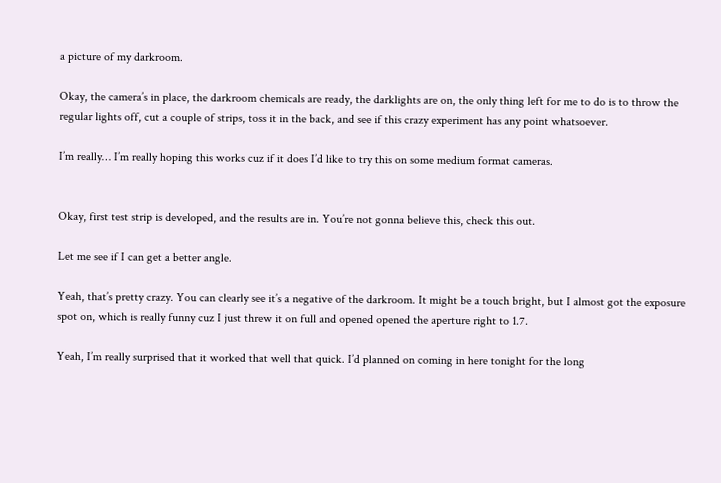a picture of my darkroom.

Okay, the camera’s in place, the darkroom chemicals are ready, the darklights are on, the only thing left for me to do is to throw the regular lights off, cut a couple of strips, toss it in the back, and see if this crazy experiment has any point whatsoever.

I’m really… I’m really hoping this works cuz if it does I’d like to try this on some medium format cameras.


Okay, first test strip is developed, and the results are in. You’re not gonna believe this, check this out.

Let me see if I can get a better angle.

Yeah, that’s pretty crazy. You can clearly see it’s a negative of the darkroom. It might be a touch bright, but I almost got the exposure spot on, which is really funny cuz I just threw it on full and opened opened the aperture right to 1.7.

Yeah, I’m really surprised that it worked that well that quick. I’d planned on coming in here tonight for the long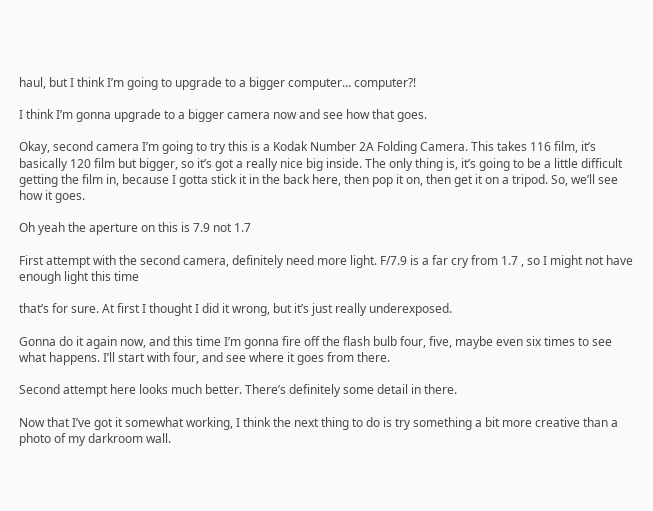haul, but I think I’m going to upgrade to a bigger computer… computer?!

I think I’m gonna upgrade to a bigger camera now and see how that goes.

Okay, second camera I’m going to try this is a Kodak Number 2A Folding Camera. This takes 116 film, it’s basically 120 film but bigger, so it’s got a really nice big inside. The only thing is, it’s going to be a little difficult getting the film in, because I gotta stick it in the back here, then pop it on, then get it on a tripod. So, we’ll see how it goes.

Oh yeah the aperture on this is 7.9 not 1.7

First attempt with the second camera, definitely need more light. F/7.9 is a far cry from 1.7 , so I might not have enough light this time

that’s for sure. At first I thought I did it wrong, but it’s just really underexposed.

Gonna do it again now, and this time I’m gonna fire off the flash bulb four, five, maybe even six times to see what happens. I’ll start with four, and see where it goes from there.

Second attempt here looks much better. There’s definitely some detail in there.

Now that I’ve got it somewhat working, I think the next thing to do is try something a bit more creative than a photo of my darkroom wall.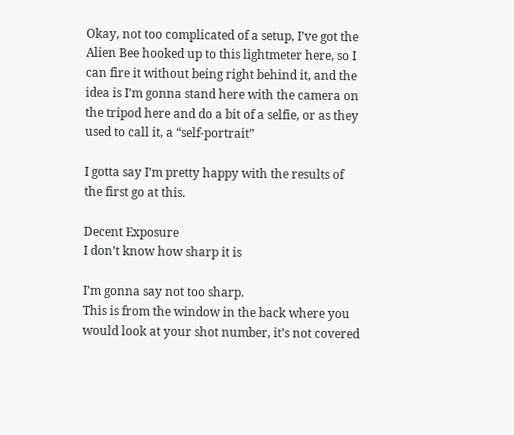Okay, not too complicated of a setup, I’ve got the Alien Bee hooked up to this lightmeter here, so I can fire it without being right behind it, and the idea is I’m gonna stand here with the camera on the tripod here and do a bit of a selfie, or as they used to call it, a “self-portrait”

I gotta say I’m pretty happy with the results of the first go at this.

Decent Exposure
I don’t know how sharp it is

I’m gonna say not too sharp.
This is from the window in the back where you would look at your shot number, it’s not covered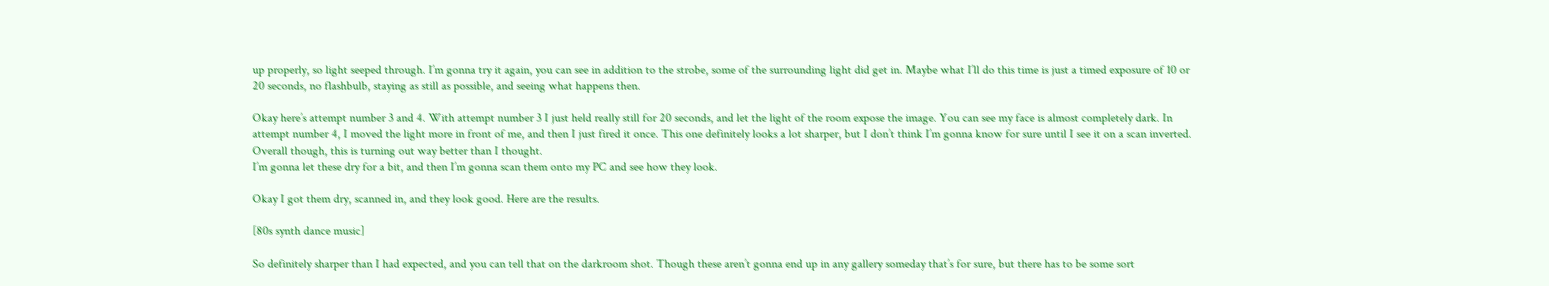up properly, so light seeped through. I’m gonna try it again, you can see in addition to the strobe, some of the surrounding light did get in. Maybe what I’ll do this time is just a timed exposure of 10 or 20 seconds, no flashbulb, staying as still as possible, and seeing what happens then.

Okay here’s attempt number 3 and 4. With attempt number 3 I just held really still for 20 seconds, and let the light of the room expose the image. You can see my face is almost completely dark. In attempt number 4, I moved the light more in front of me, and then I just fired it once. This one definitely looks a lot sharper, but I don’t think I’m gonna know for sure until I see it on a scan inverted.
Overall though, this is turning out way better than I thought.
I’m gonna let these dry for a bit, and then I’m gonna scan them onto my PC and see how they look.

Okay I got them dry, scanned in, and they look good. Here are the results.

[80s synth dance music]

So definitely sharper than I had expected, and you can tell that on the darkroom shot. Though these aren’t gonna end up in any gallery someday that’s for sure, but there has to be some sort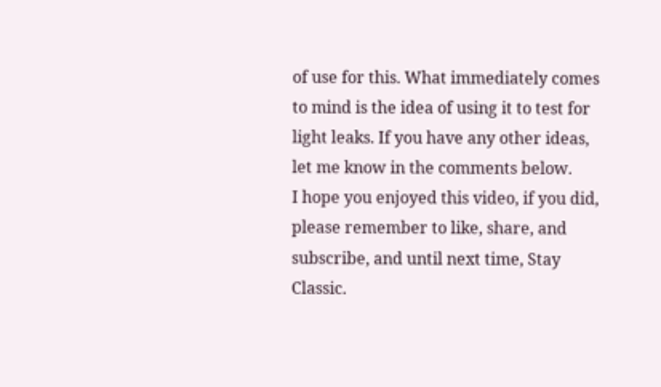of use for this. What immediately comes to mind is the idea of using it to test for light leaks. If you have any other ideas, let me know in the comments below.
I hope you enjoyed this video, if you did, please remember to like, share, and subscribe, and until next time, Stay Classic.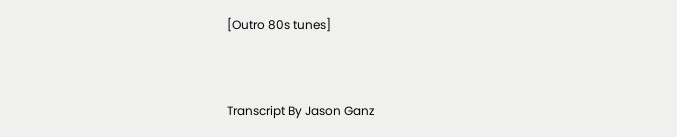[Outro 80s tunes]


Transcript By Jason Ganz